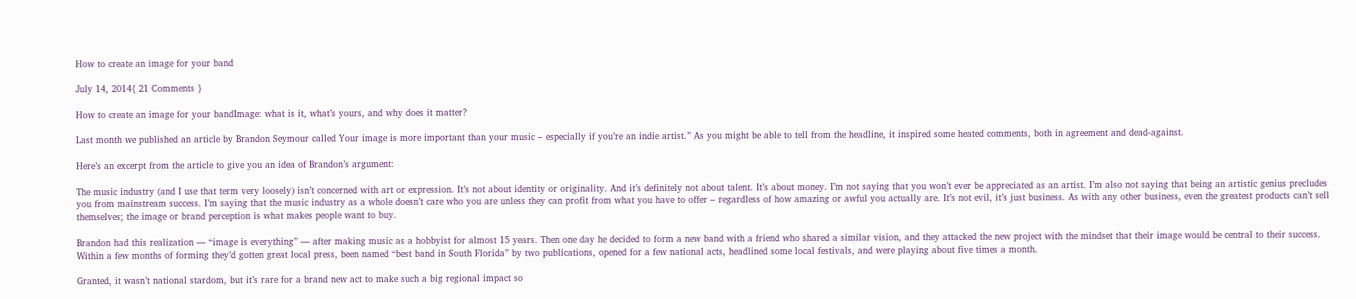How to create an image for your band

July 14, 2014{ 21 Comments }

How to create an image for your bandImage: what is it, what’s yours, and why does it matter?

Last month we published an article by Brandon Seymour called Your image is more important than your music – especially if you’re an indie artist.” As you might be able to tell from the headline, it inspired some heated comments, both in agreement and dead-against.

Here’s an excerpt from the article to give you an idea of Brandon’s argument:

The music industry (and I use that term very loosely) isn’t concerned with art or expression. It’s not about identity or originality. And it’s definitely not about talent. It’s about money. I’m not saying that you won’t ever be appreciated as an artist. I’m also not saying that being an artistic genius precludes you from mainstream success. I’m saying that the music industry as a whole doesn’t care who you are unless they can profit from what you have to offer – regardless of how amazing or awful you actually are. It’s not evil, it’s just business. As with any other business, even the greatest products can’t sell themselves; the image or brand perception is what makes people want to buy.

Brandon had this realization — “image is everything” — after making music as a hobbyist for almost 15 years. Then one day he decided to form a new band with a friend who shared a similar vision, and they attacked the new project with the mindset that their image would be central to their success. Within a few months of forming they’d gotten great local press, been named “best band in South Florida” by two publications, opened for a few national acts, headlined some local festivals, and were playing about five times a month.

Granted, it wasn’t national stardom, but it’s rare for a brand new act to make such a big regional impact so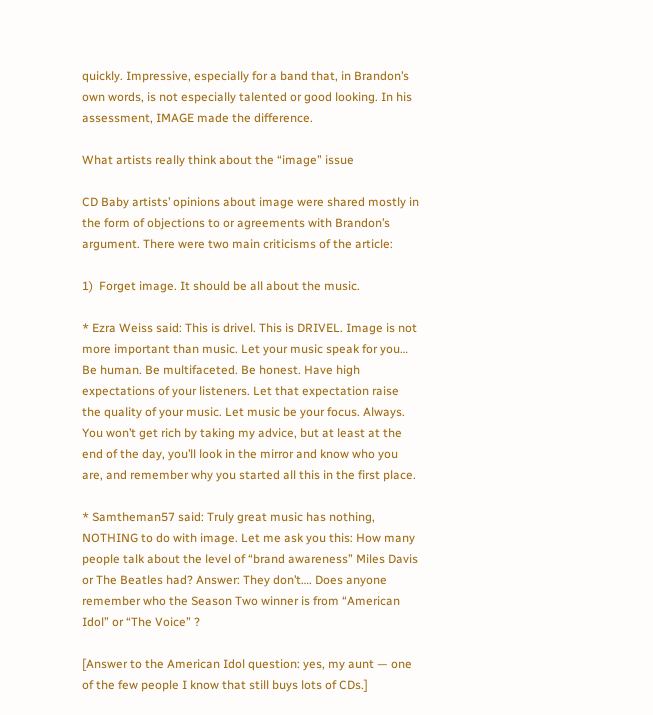quickly. Impressive, especially for a band that, in Brandon’s own words, is not especially talented or good looking. In his assessment, IMAGE made the difference.

What artists really think about the “image” issue

CD Baby artists’ opinions about image were shared mostly in the form of objections to or agreements with Brandon’s argument. There were two main criticisms of the article:

1)  Forget image. It should be all about the music.

* Ezra Weiss said: This is drivel. This is DRIVEL. Image is not more important than music. Let your music speak for you… Be human. Be multifaceted. Be honest. Have high expectations of your listeners. Let that expectation raise the quality of your music. Let music be your focus. Always.
You won’t get rich by taking my advice, but at least at the end of the day, you’ll look in the mirror and know who you are, and remember why you started all this in the first place.

* Samtheman57 said: Truly great music has nothing, NOTHING to do with image. Let me ask you this: How many people talk about the level of “brand awareness” Miles Davis or The Beatles had? Answer: They don’t…. Does anyone remember who the Season Two winner is from “American Idol” or “The Voice” ?

[Answer to the American Idol question: yes, my aunt — one of the few people I know that still buys lots of CDs.]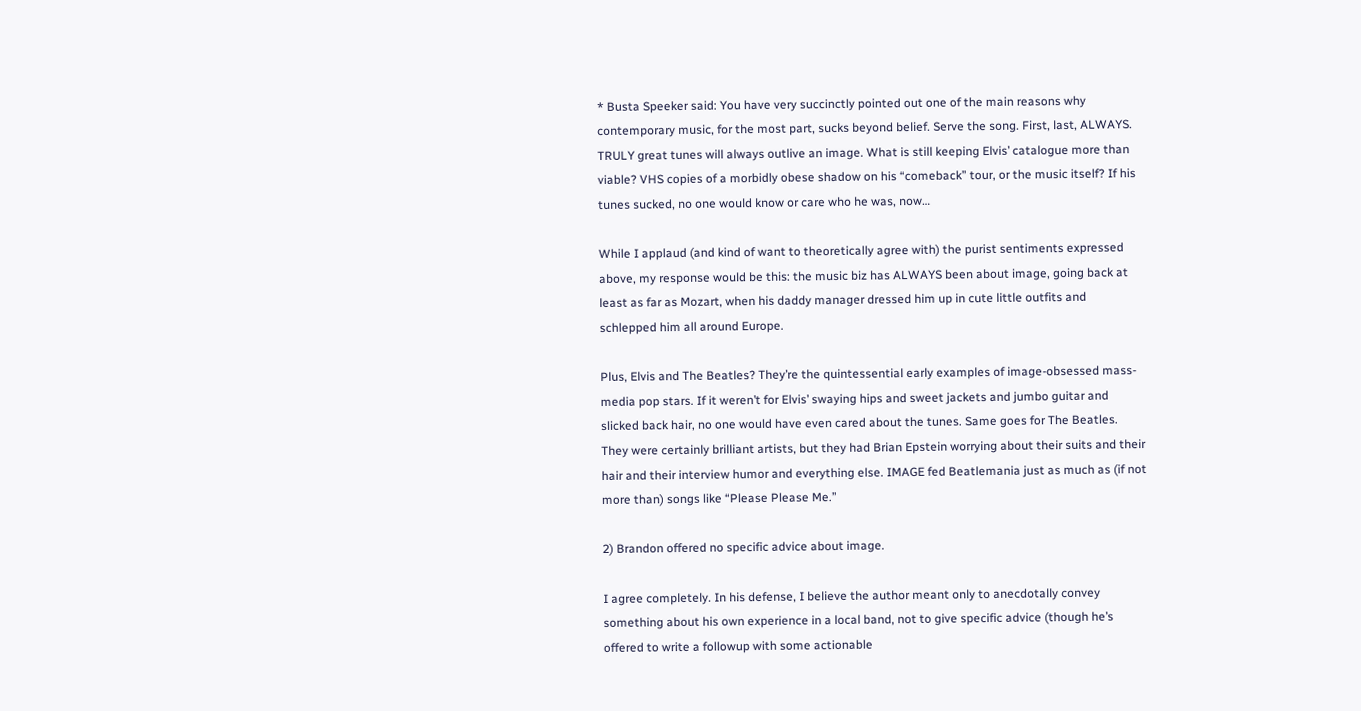* Busta Speeker said: You have very succinctly pointed out one of the main reasons why contemporary music, for the most part, sucks beyond belief. Serve the song. First, last, ALWAYS. TRULY great tunes will always outlive an image. What is still keeping Elvis’ catalogue more than viable? VHS copies of a morbidly obese shadow on his “comeback” tour, or the music itself? If his tunes sucked, no one would know or care who he was, now…

While I applaud (and kind of want to theoretically agree with) the purist sentiments expressed above, my response would be this: the music biz has ALWAYS been about image, going back at least as far as Mozart, when his daddy manager dressed him up in cute little outfits and schlepped him all around Europe.

Plus, Elvis and The Beatles? They’re the quintessential early examples of image-obsessed mass-media pop stars. If it weren’t for Elvis’ swaying hips and sweet jackets and jumbo guitar and slicked back hair, no one would have even cared about the tunes. Same goes for The Beatles. They were certainly brilliant artists, but they had Brian Epstein worrying about their suits and their hair and their interview humor and everything else. IMAGE fed Beatlemania just as much as (if not more than) songs like “Please Please Me.”

2) Brandon offered no specific advice about image.

I agree completely. In his defense, I believe the author meant only to anecdotally convey something about his own experience in a local band, not to give specific advice (though he’s offered to write a followup with some actionable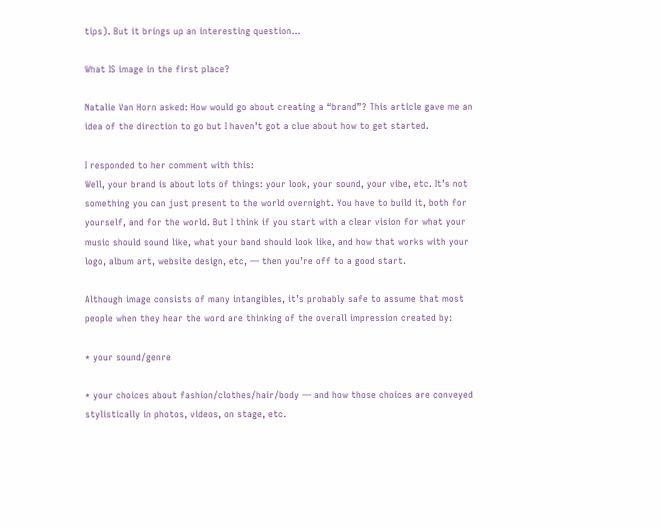tips). But it brings up an interesting question…

What IS image in the first place?

Natalie Van Horn asked: How would go about creating a “brand”? This article gave me an idea of the direction to go but I haven’t got a clue about how to get started.

I responded to her comment with this:
Well, your brand is about lots of things: your look, your sound, your vibe, etc. It’s not something you can just present to the world overnight. You have to build it, both for yourself, and for the world. But I think if you start with a clear vision for what your music should sound like, what your band should look like, and how that works with your logo, album art, website design, etc, — then you’re off to a good start.

Although image consists of many intangibles, it’s probably safe to assume that most people when they hear the word are thinking of the overall impression created by:

* your sound/genre

* your choices about fashion/clothes/hair/body — and how those choices are conveyed stylistically in photos, videos, on stage, etc.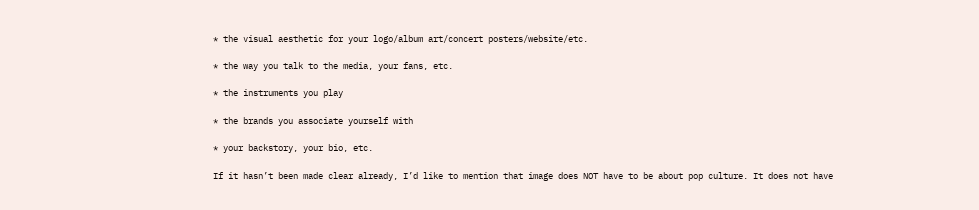* the visual aesthetic for your logo/album art/concert posters/website/etc.

* the way you talk to the media, your fans, etc.

* the instruments you play

* the brands you associate yourself with

* your backstory, your bio, etc.

If it hasn’t been made clear already, I’d like to mention that image does NOT have to be about pop culture. It does not have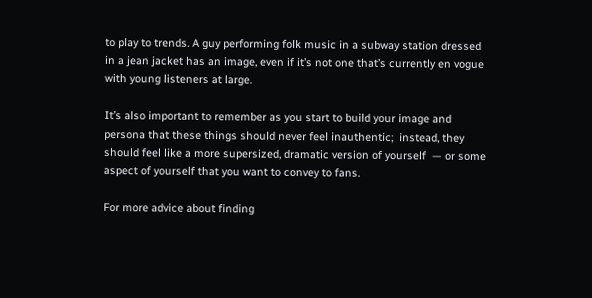to play to trends. A guy performing folk music in a subway station dressed in a jean jacket has an image, even if it’s not one that’s currently en vogue with young listeners at large.

It’s also important to remember as you start to build your image and persona that these things should never feel inauthentic;  instead, they should feel like a more supersized, dramatic version of yourself  — or some aspect of yourself that you want to convey to fans.

For more advice about finding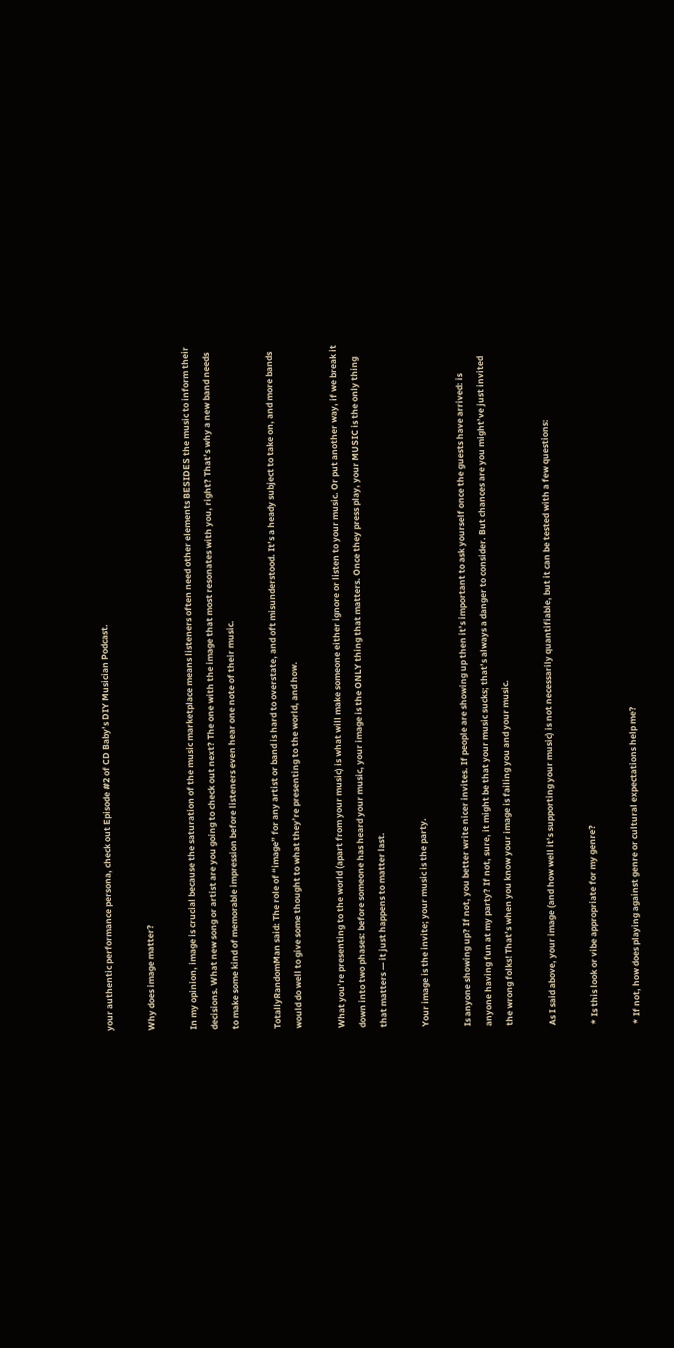your authentic performance persona, check out Episode #2 of CD Baby’s DIY Musician Podcast.

Why does image matter?

In my opinion, image is crucial because the saturation of the music marketplace means listeners often need other elements BESIDES the music to inform their decisions. What new song or artist are you going to check out next? The one with the image that most resonates with you, right? That’s why a new band needs to make some kind of memorable impression before listeners even hear one note of their music.

TotallyRandomMan said: The role of “image” for any artist or band is hard to overstate, and oft misunderstood. It’s a heady subject to take on, and more bands would do well to give some thought to what they’re presenting to the world, and how.

What you’re presenting to the world (apart from your music) is what will make someone either ignore or listen to your music. Or put another way, if we break it down into two phases: before someone has heard your music, your image is the ONLY thing that matters. Once they press play, your MUSIC is the only thing that matters — it just happens to matter last.

Your image is the invite; your music is the party.

Is anyone showing up? If not, you better write nicer invites. If people are showing up then it’s important to ask yourself once the guests have arrived: is anyone having fun at my party? If not, sure, it might be that your music sucks; that’s always a danger to consider. But chances are you might’ve just invited the wrong folks! That’s when you know your image is failing you and your music.

As I said above, your image (and how well it’s supporting your music) is not necessarily quantifiable, but it can be tested with a few questions:

* Is this look or vibe appropriate for my genre?

* If not, how does playing against genre or cultural expectations help me?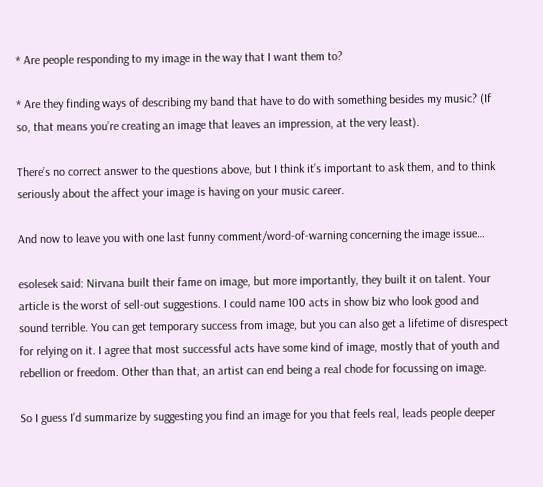* Are people responding to my image in the way that I want them to?

* Are they finding ways of describing my band that have to do with something besides my music? (If so, that means you’re creating an image that leaves an impression, at the very least).

There’s no correct answer to the questions above, but I think it’s important to ask them, and to think seriously about the affect your image is having on your music career.

And now to leave you with one last funny comment/word-of-warning concerning the image issue…

esolesek said: Nirvana built their fame on image, but more importantly, they built it on talent. Your article is the worst of sell-out suggestions. I could name 100 acts in show biz who look good and sound terrible. You can get temporary success from image, but you can also get a lifetime of disrespect for relying on it. I agree that most successful acts have some kind of image, mostly that of youth and rebellion or freedom. Other than that, an artist can end being a real chode for focussing on image.

So I guess I’d summarize by suggesting you find an image for you that feels real, leads people deeper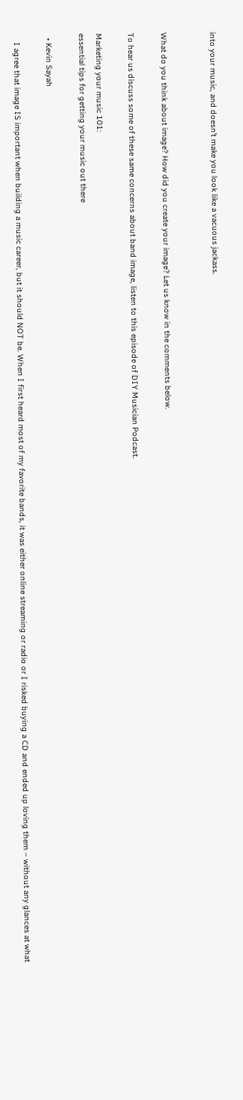into your music, and doesn’t make you look like a vacuous jackass.


What do you think about image? How did you create your image? Let us know in the comments below.

To hear us discuss some of these same concerns about band image, listen to this episode of DIY Musician Podcast.

Marketing your music 101:
essential tips for getting your music out there

  • Kevin Sayah

    I agree that image IS important when building a music career, but it should NOT be. When I first heard most of my favorite bands, it was either online streaming or radio or I risked buying a CD and ended up loving them – without any glances at what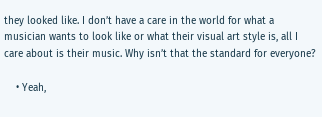they looked like. I don’t have a care in the world for what a musician wants to look like or what their visual art style is, all I care about is their music. Why isn’t that the standard for everyone?

    • Yeah,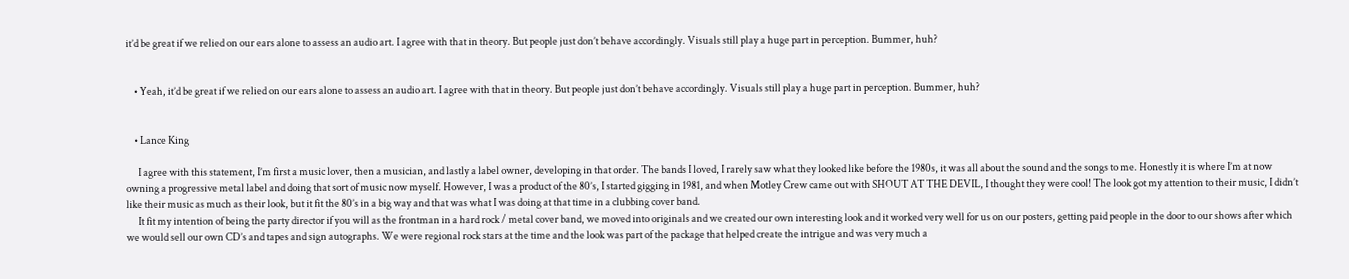it’d be great if we relied on our ears alone to assess an audio art. I agree with that in theory. But people just don’t behave accordingly. Visuals still play a huge part in perception. Bummer, huh?


    • Yeah, it’d be great if we relied on our ears alone to assess an audio art. I agree with that in theory. But people just don’t behave accordingly. Visuals still play a huge part in perception. Bummer, huh?


    • Lance King

      I agree with this statement, I’m first a music lover, then a musician, and lastly a label owner, developing in that order. The bands I loved, I rarely saw what they looked like before the 1980s, it was all about the sound and the songs to me. Honestly it is where I’m at now owning a progressive metal label and doing that sort of music now myself. However, I was a product of the 80’s, I started gigging in 1981, and when Motley Crew came out with SHOUT AT THE DEVIL, I thought they were cool! The look got my attention to their music, I didn’t like their music as much as their look, but it fit the 80’s in a big way and that was what I was doing at that time in a clubbing cover band.
      It fit my intention of being the party director if you will as the frontman in a hard rock / metal cover band, we moved into originals and we created our own interesting look and it worked very well for us on our posters, getting paid people in the door to our shows after which we would sell our own CD’s and tapes and sign autographs. We were regional rock stars at the time and the look was part of the package that helped create the intrigue and was very much a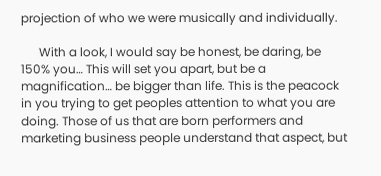projection of who we were musically and individually.

      With a look, I would say be honest, be daring, be 150% you… This will set you apart, but be a magnification… be bigger than life. This is the peacock in you trying to get peoples attention to what you are doing. Those of us that are born performers and marketing business people understand that aspect, but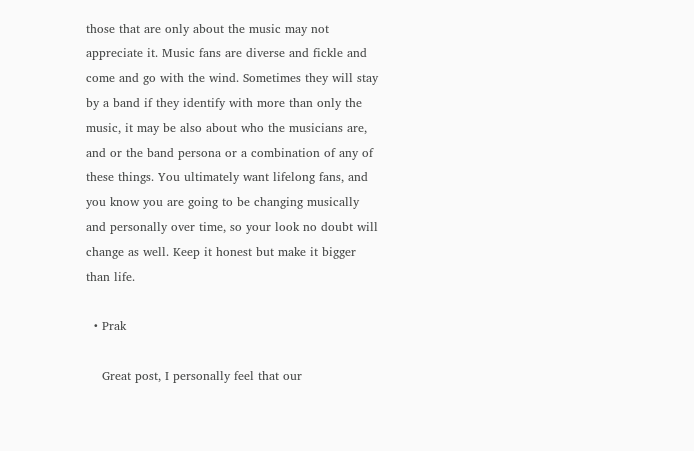those that are only about the music may not appreciate it. Music fans are diverse and fickle and come and go with the wind. Sometimes they will stay by a band if they identify with more than only the music, it may be also about who the musicians are, and or the band persona or a combination of any of these things. You ultimately want lifelong fans, and you know you are going to be changing musically and personally over time, so your look no doubt will change as well. Keep it honest but make it bigger than life.

  • Prak

    Great post, I personally feel that our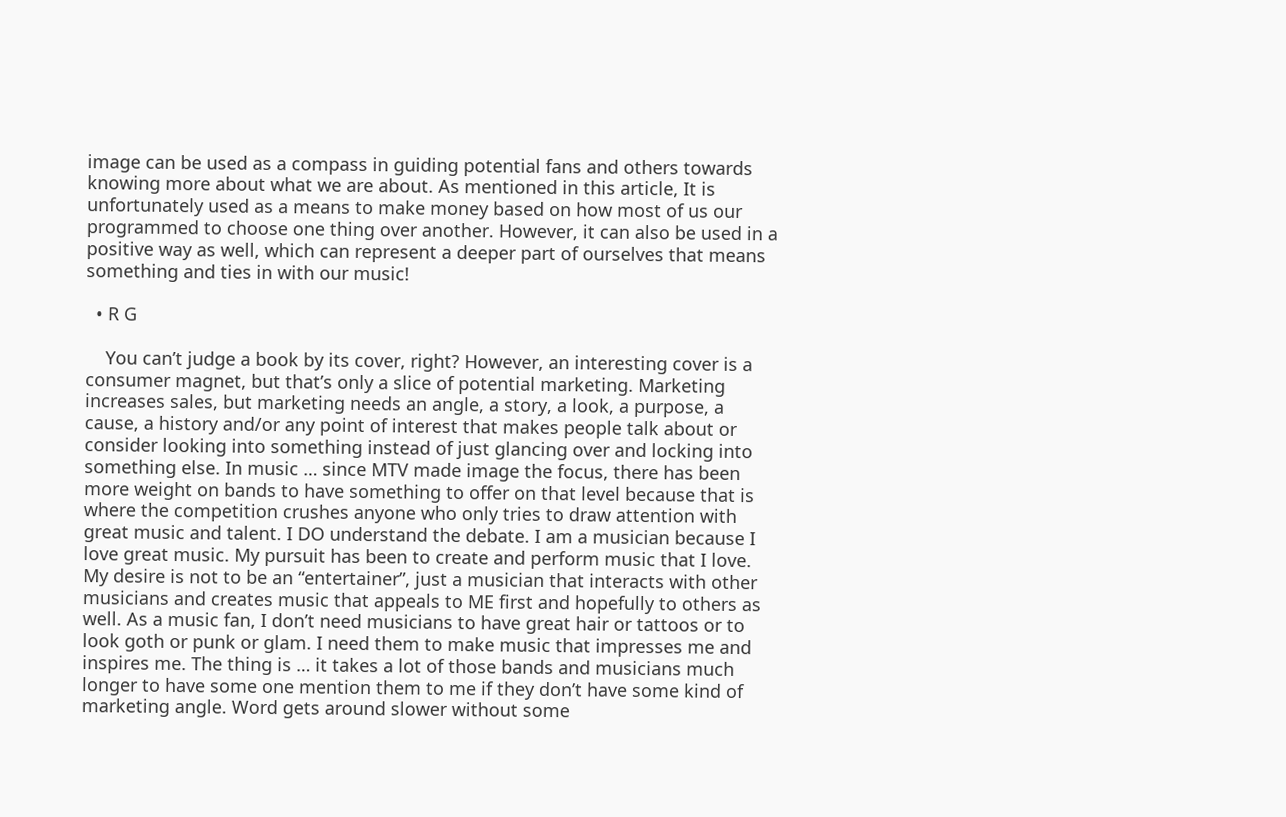image can be used as a compass in guiding potential fans and others towards knowing more about what we are about. As mentioned in this article, It is unfortunately used as a means to make money based on how most of us our programmed to choose one thing over another. However, it can also be used in a positive way as well, which can represent a deeper part of ourselves that means something and ties in with our music!

  • R G

    You can’t judge a book by its cover, right? However, an interesting cover is a consumer magnet, but that’s only a slice of potential marketing. Marketing increases sales, but marketing needs an angle, a story, a look, a purpose, a cause, a history and/or any point of interest that makes people talk about or consider looking into something instead of just glancing over and locking into something else. In music … since MTV made image the focus, there has been more weight on bands to have something to offer on that level because that is where the competition crushes anyone who only tries to draw attention with great music and talent. I DO understand the debate. I am a musician because I love great music. My pursuit has been to create and perform music that I love. My desire is not to be an “entertainer”, just a musician that interacts with other musicians and creates music that appeals to ME first and hopefully to others as well. As a music fan, I don’t need musicians to have great hair or tattoos or to look goth or punk or glam. I need them to make music that impresses me and inspires me. The thing is … it takes a lot of those bands and musicians much longer to have some one mention them to me if they don’t have some kind of marketing angle. Word gets around slower without some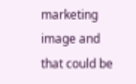marketing image and that could be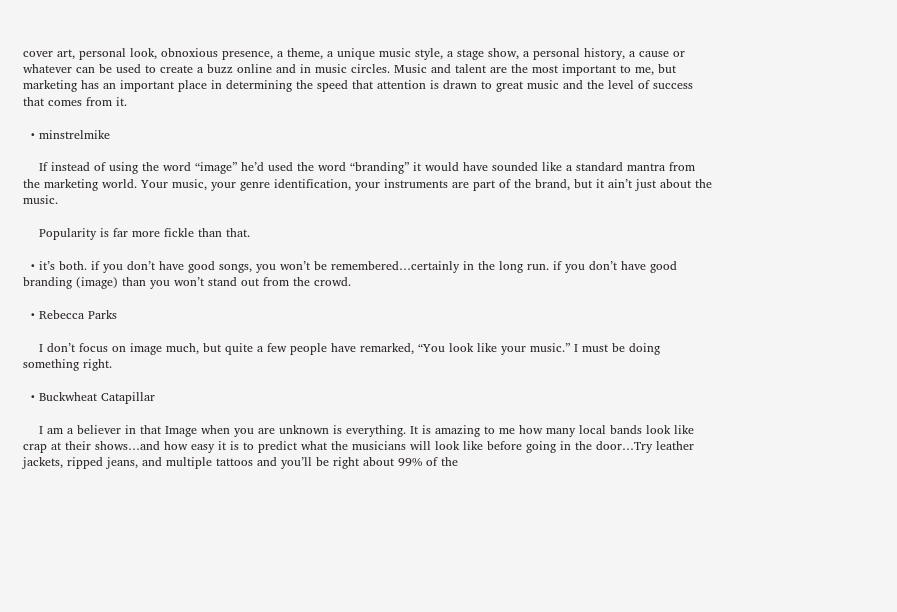cover art, personal look, obnoxious presence, a theme, a unique music style, a stage show, a personal history, a cause or whatever can be used to create a buzz online and in music circles. Music and talent are the most important to me, but marketing has an important place in determining the speed that attention is drawn to great music and the level of success that comes from it.

  • minstrelmike

    If instead of using the word “image” he’d used the word “branding” it would have sounded like a standard mantra from the marketing world. Your music, your genre identification, your instruments are part of the brand, but it ain’t just about the music.

    Popularity is far more fickle than that.

  • it’s both. if you don’t have good songs, you won’t be remembered…certainly in the long run. if you don’t have good branding (image) than you won’t stand out from the crowd.

  • Rebecca Parks

    I don’t focus on image much, but quite a few people have remarked, “You look like your music.” I must be doing something right.

  • Buckwheat Catapillar

    I am a believer in that Image when you are unknown is everything. It is amazing to me how many local bands look like crap at their shows…and how easy it is to predict what the musicians will look like before going in the door…Try leather jackets, ripped jeans, and multiple tattoos and you’ll be right about 99% of the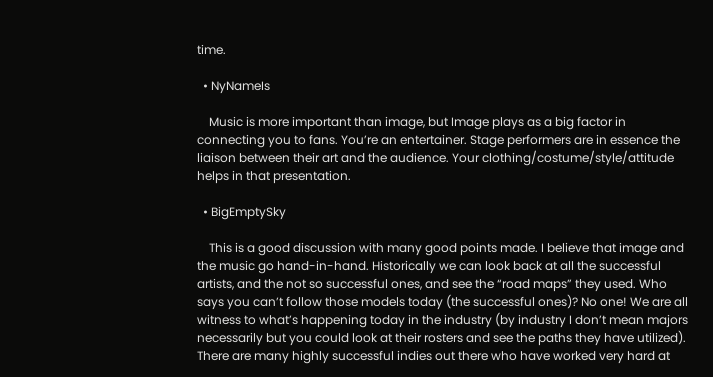time.

  • NyNameIs

    Music is more important than image, but Image plays as a big factor in connecting you to fans. You’re an entertainer. Stage performers are in essence the liaison between their art and the audience. Your clothing/costume/style/attitude helps in that presentation.

  • BigEmptySky

    This is a good discussion with many good points made. I believe that image and the music go hand-in-hand. Historically we can look back at all the successful artists, and the not so successful ones, and see the “road maps” they used. Who says you can’t follow those models today (the successful ones)? No one! We are all witness to what’s happening today in the industry (by industry I don’t mean majors necessarily but you could look at their rosters and see the paths they have utilized). There are many highly successful indies out there who have worked very hard at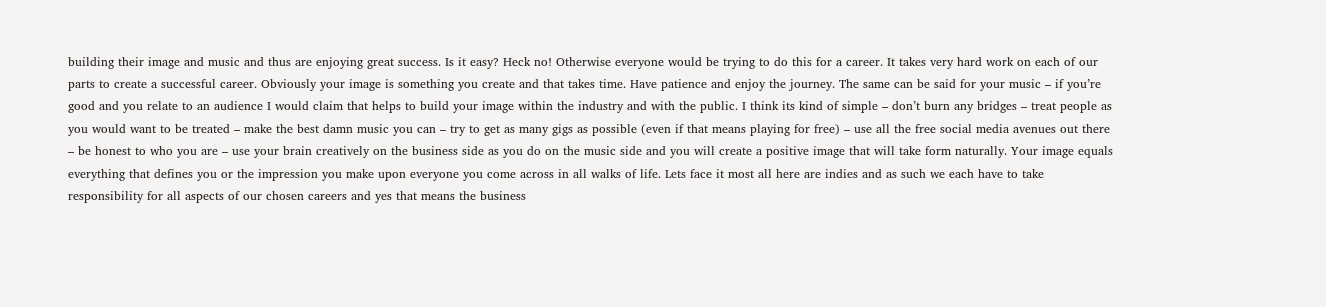building their image and music and thus are enjoying great success. Is it easy? Heck no! Otherwise everyone would be trying to do this for a career. It takes very hard work on each of our parts to create a successful career. Obviously your image is something you create and that takes time. Have patience and enjoy the journey. The same can be said for your music – if you’re good and you relate to an audience I would claim that helps to build your image within the industry and with the public. I think its kind of simple – don’t burn any bridges – treat people as you would want to be treated – make the best damn music you can – try to get as many gigs as possible (even if that means playing for free) – use all the free social media avenues out there – be honest to who you are – use your brain creatively on the business side as you do on the music side and you will create a positive image that will take form naturally. Your image equals everything that defines you or the impression you make upon everyone you come across in all walks of life. Lets face it most all here are indies and as such we each have to take responsibility for all aspects of our chosen careers and yes that means the business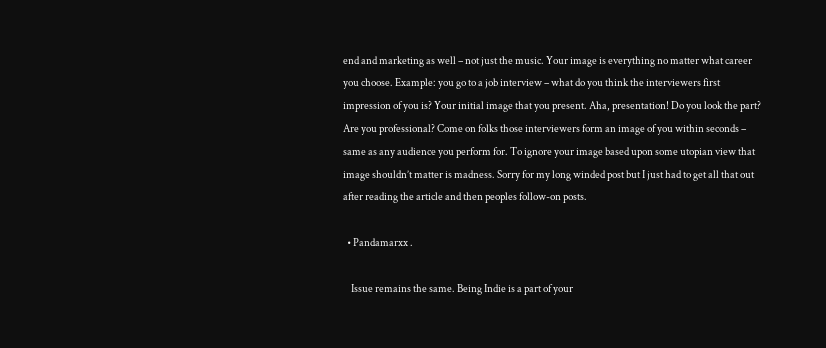end and marketing as well – not just the music. Your image is everything no matter what career you choose. Example: you go to a job interview – what do you think the interviewers first impression of you is? Your initial image that you present. Aha, presentation! Do you look the part? Are you professional? Come on folks those interviewers form an image of you within seconds – same as any audience you perform for. To ignore your image based upon some utopian view that image shouldn’t matter is madness. Sorry for my long winded post but I just had to get all that out after reading the article and then peoples follow-on posts.

  • Pandamarxx .

    Issue remains the same. Being Indie is a part of your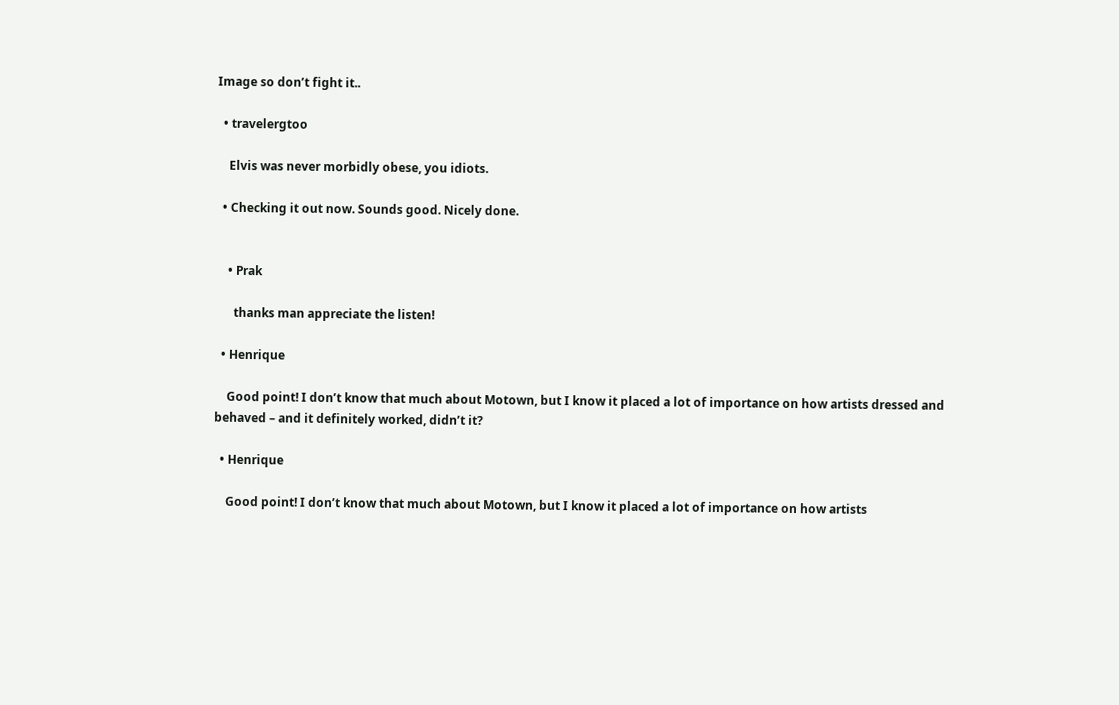Image so don’t fight it..

  • travelergtoo

    Elvis was never morbidly obese, you idiots.

  • Checking it out now. Sounds good. Nicely done.


    • Prak

      thanks man appreciate the listen!

  • Henrique

    Good point! I don’t know that much about Motown, but I know it placed a lot of importance on how artists dressed and behaved – and it definitely worked, didn’t it?

  • Henrique

    Good point! I don’t know that much about Motown, but I know it placed a lot of importance on how artists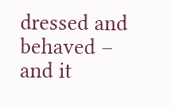dressed and behaved – and it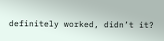definitely worked, didn’t it?